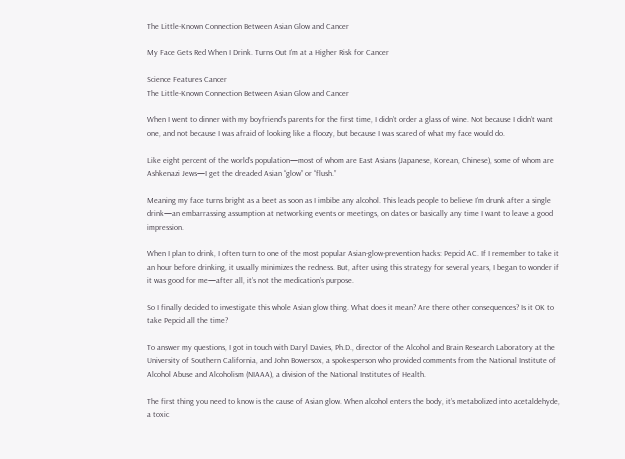The Little-Known Connection Between Asian Glow and Cancer

My Face Gets Red When I Drink. Turns Out I’m at a Higher Risk for Cancer

Science Features Cancer
The Little-Known Connection Between Asian Glow and Cancer

When I went to dinner with my boyfriend’s parents for the first time, I didn’t order a glass of wine. Not because I didn’t want one, and not because I was afraid of looking like a floozy, but because I was scared of what my face would do.

Like eight percent of the world’s population—most of whom are East Asians (Japanese, Korean, Chinese), some of whom are Ashkenazi Jews—I get the dreaded Asian “glow” or “flush.”

Meaning my face turns bright as a beet as soon as I imbibe any alcohol. This leads people to believe I’m drunk after a single drink—an embarrassing assumption at networking events or meetings, on dates or basically any time I want to leave a good impression.

When I plan to drink, I often turn to one of the most popular Asian-glow-prevention hacks: Pepcid AC. If I remember to take it an hour before drinking, it usually minimizes the redness. But, after using this strategy for several years, I began to wonder if it was good for me—after all, it’s not the medication’s purpose.

So I finally decided to investigate this whole Asian glow thing. What does it mean? Are there other consequences? Is it OK to take Pepcid all the time?

To answer my questions, I got in touch with Daryl Davies, Ph.D., director of the Alcohol and Brain Research Laboratory at the University of Southern California, and John Bowersox, a spokesperson who provided comments from the National Institute of Alcohol Abuse and Alcoholism (NIAAA), a division of the National Institutes of Health.

The first thing you need to know is the cause of Asian glow. When alcohol enters the body, it’s metabolized into acetaldehyde, a toxic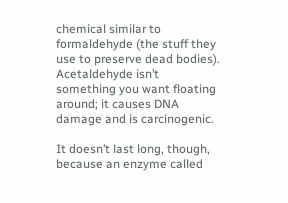chemical similar to formaldehyde (the stuff they use to preserve dead bodies). Acetaldehyde isn’t something you want floating around; it causes DNA damage and is carcinogenic.

It doesn’t last long, though, because an enzyme called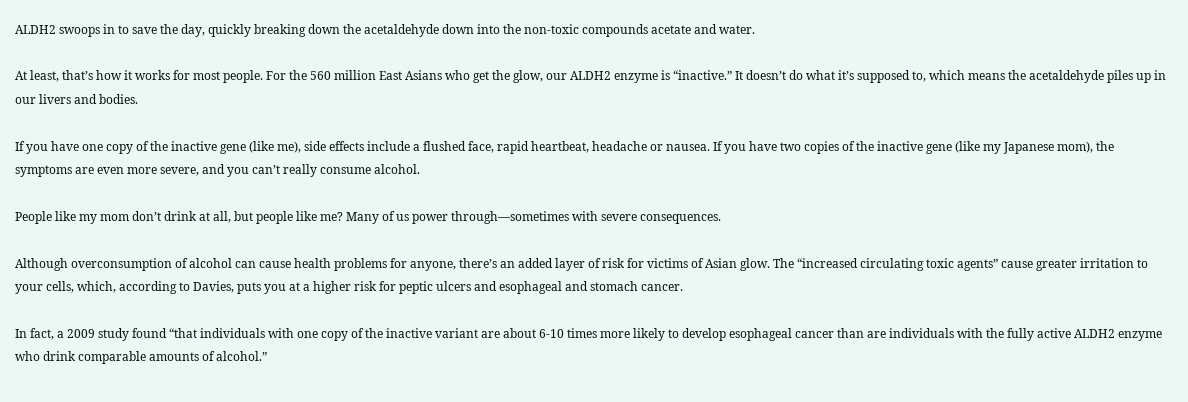ALDH2 swoops in to save the day, quickly breaking down the acetaldehyde down into the non-toxic compounds acetate and water.

At least, that’s how it works for most people. For the 560 million East Asians who get the glow, our ALDH2 enzyme is “inactive.” It doesn’t do what it’s supposed to, which means the acetaldehyde piles up in our livers and bodies.

If you have one copy of the inactive gene (like me), side effects include a flushed face, rapid heartbeat, headache or nausea. If you have two copies of the inactive gene (like my Japanese mom), the symptoms are even more severe, and you can’t really consume alcohol.

People like my mom don’t drink at all, but people like me? Many of us power through—sometimes with severe consequences.

Although overconsumption of alcohol can cause health problems for anyone, there’s an added layer of risk for victims of Asian glow. The “increased circulating toxic agents” cause greater irritation to your cells, which, according to Davies, puts you at a higher risk for peptic ulcers and esophageal and stomach cancer.

In fact, a 2009 study found “that individuals with one copy of the inactive variant are about 6-10 times more likely to develop esophageal cancer than are individuals with the fully active ALDH2 enzyme who drink comparable amounts of alcohol.”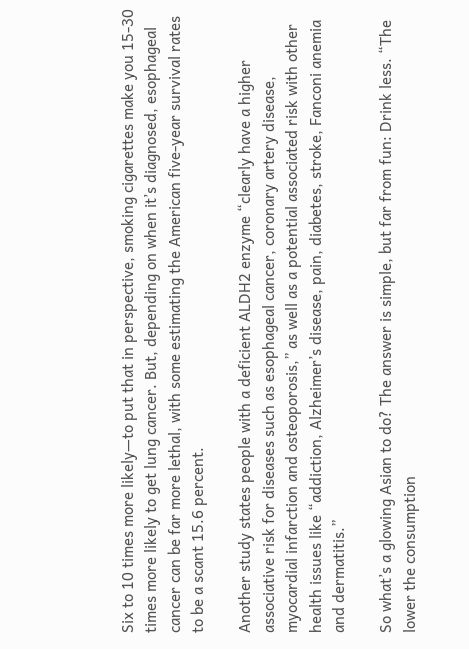Six to 10 times more likely—to put that in perspective, smoking cigarettes make you 15-30 times more likely to get lung cancer. But, depending on when it’s diagnosed, esophageal cancer can be far more lethal, with some estimating the American five-year survival rates to be a scant 15.6 percent.

Another study states people with a deficient ALDH2 enzyme “clearly have a higher associative risk for diseases such as esophageal cancer, coronary artery disease, myocardial infarction and osteoporosis,” as well as a potential associated risk with other health issues like “addiction, Alzheimer’s disease, pain, diabetes, stroke, Fanconi anemia and dermatitis.”

So what’s a glowing Asian to do? The answer is simple, but far from fun: Drink less. “The lower the consumption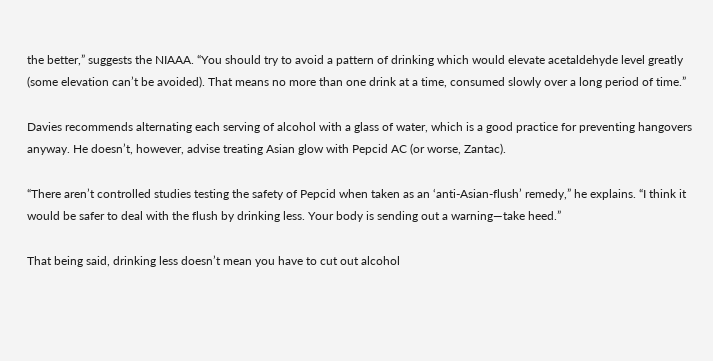the better,” suggests the NIAAA. “You should try to avoid a pattern of drinking which would elevate acetaldehyde level greatly (some elevation can’t be avoided). That means no more than one drink at a time, consumed slowly over a long period of time.”

Davies recommends alternating each serving of alcohol with a glass of water, which is a good practice for preventing hangovers anyway. He doesn’t, however, advise treating Asian glow with Pepcid AC (or worse, Zantac).

“There aren’t controlled studies testing the safety of Pepcid when taken as an ‘anti-Asian-flush’ remedy,” he explains. “I think it would be safer to deal with the flush by drinking less. Your body is sending out a warning—take heed.”

That being said, drinking less doesn’t mean you have to cut out alcohol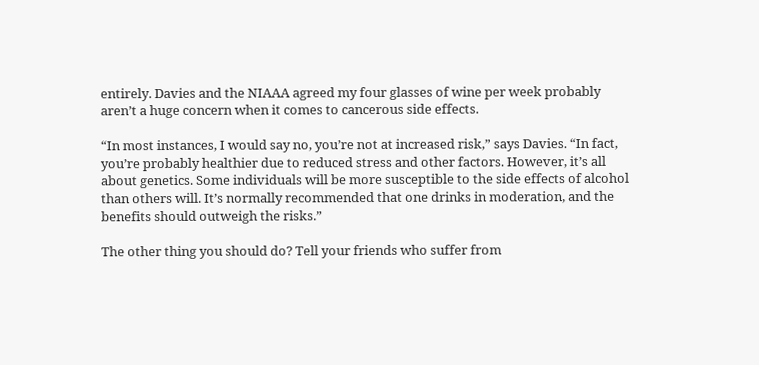entirely. Davies and the NIAAA agreed my four glasses of wine per week probably aren’t a huge concern when it comes to cancerous side effects.

“In most instances, I would say no, you’re not at increased risk,” says Davies. “In fact, you’re probably healthier due to reduced stress and other factors. However, it’s all about genetics. Some individuals will be more susceptible to the side effects of alcohol than others will. It’s normally recommended that one drinks in moderation, and the benefits should outweigh the risks.”

The other thing you should do? Tell your friends who suffer from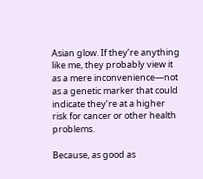Asian glow. If they’re anything like me, they probably view it as a mere inconvenience—not as a genetic marker that could indicate they’re at a higher risk for cancer or other health problems.

Because, as good as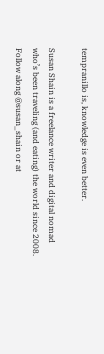tempranillo is, knowledge is even better.

Susan Shain is a freelance writer and digital nomad who’s been traveling (and eating) the world since 2008. Follow along @susan_shain or at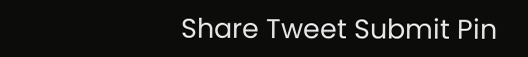Share Tweet Submit Pin